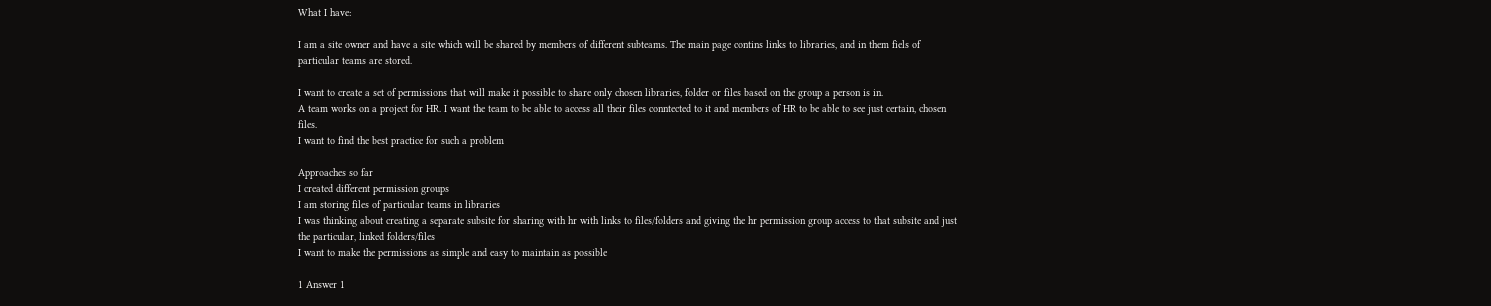What I have:

I am a site owner and have a site which will be shared by members of different subteams. The main page contins links to libraries, and in them fiels of particular teams are stored.

I want to create a set of permissions that will make it possible to share only chosen libraries, folder or files based on the group a person is in.
A team works on a project for HR. I want the team to be able to access all their files conntected to it and members of HR to be able to see just certain, chosen files.
I want to find the best practice for such a problem

Approaches so far
I created different permission groups
I am storing files of particular teams in libraries
I was thinking about creating a separate subsite for sharing with hr with links to files/folders and giving the hr permission group access to that subsite and just the particular, linked folders/files
I want to make the permissions as simple and easy to maintain as possible

1 Answer 1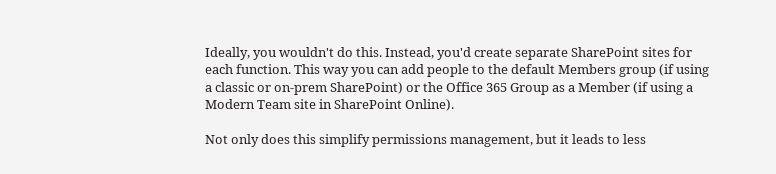Ideally, you wouldn't do this. Instead, you'd create separate SharePoint sites for each function. This way you can add people to the default Members group (if using a classic or on-prem SharePoint) or the Office 365 Group as a Member (if using a Modern Team site in SharePoint Online).

Not only does this simplify permissions management, but it leads to less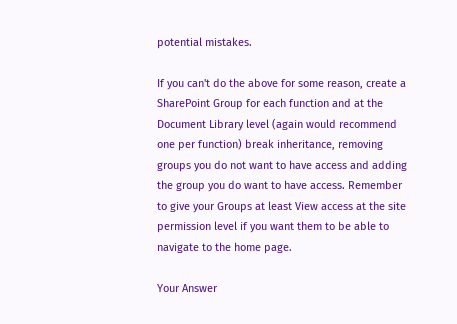potential mistakes.

If you can't do the above for some reason, create a SharePoint Group for each function and at the Document Library level (again would recommend one per function) break inheritance, removing groups you do not want to have access and adding the group you do want to have access. Remember to give your Groups at least View access at the site permission level if you want them to be able to navigate to the home page.

Your Answer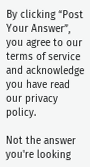By clicking “Post Your Answer”, you agree to our terms of service and acknowledge you have read our privacy policy.

Not the answer you're looking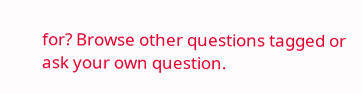for? Browse other questions tagged or ask your own question.